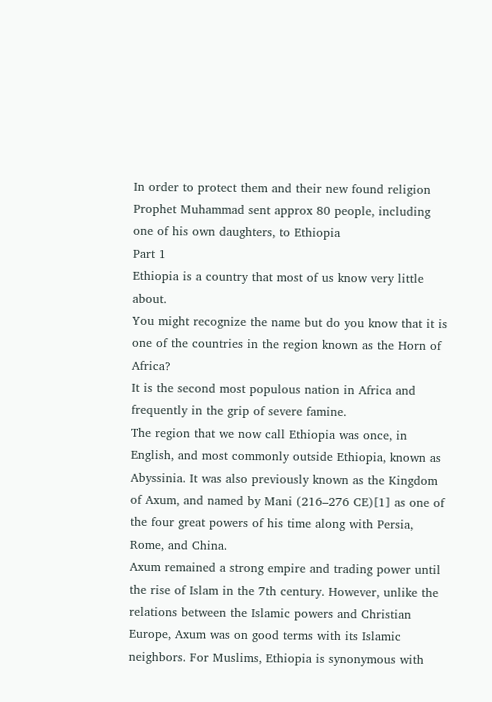In order to protect them and their new found religion Prophet Muhammad sent approx 80 people, including one of his own daughters, to Ethiopia
Part 1
Ethiopia is a country that most of us know very little about.
You might recognize the name but do you know that it is one of the countries in the region known as the Horn of Africa?
It is the second most populous nation in Africa and frequently in the grip of severe famine.
The region that we now call Ethiopia was once, in English, and most commonly outside Ethiopia, known as Abyssinia. It was also previously known as the Kingdom of Axum, and named by Mani (216–276 CE)[1] as one of the four great powers of his time along with Persia, Rome, and China.
Axum remained a strong empire and trading power until the rise of Islam in the 7th century. However, unlike the relations between the Islamic powers and Christian Europe, Axum was on good terms with its Islamic neighbors. For Muslims, Ethiopia is synonymous with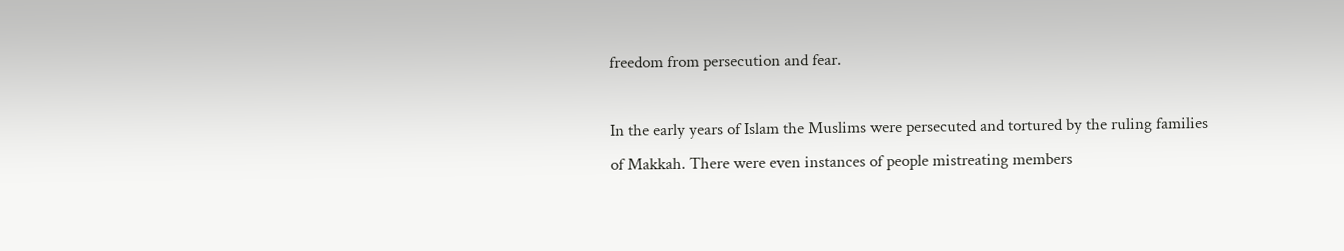freedom from persecution and fear.

In the early years of Islam the Muslims were persecuted and tortured by the ruling families of Makkah. There were even instances of people mistreating members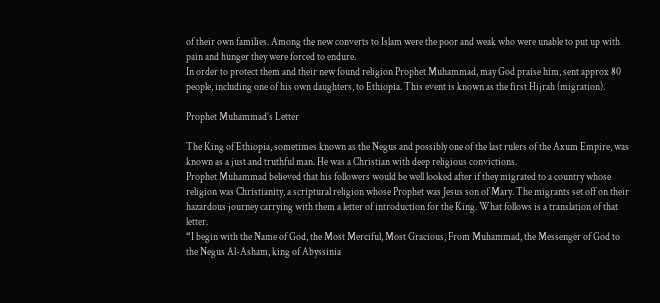of their own families. Among the new converts to Islam were the poor and weak who were unable to put up with pain and hunger they were forced to endure.
In order to protect them and their new found religion Prophet Muhammad, may God praise him, sent approx 80 people, including one of his own daughters, to Ethiopia. This event is known as the first Hijrah (migration).

Prophet Muhammad’s Letter

The King of Ethiopia, sometimes known as the Negus and possibly one of the last rulers of the Axum Empire, was known as a just and truthful man. He was a Christian with deep religious convictions.
Prophet Muhammad believed that his followers would be well looked after if they migrated to a country whose religion was Christianity, a scriptural religion whose Prophet was Jesus son of Mary. The migrants set off on their hazardous journey carrying with them a letter of introduction for the King. What follows is a translation of that letter.
“I begin with the Name of God, the Most Merciful, Most Gracious, From Muhammad, the Messenger of God to the Negus Al-Asham, king of Abyssinia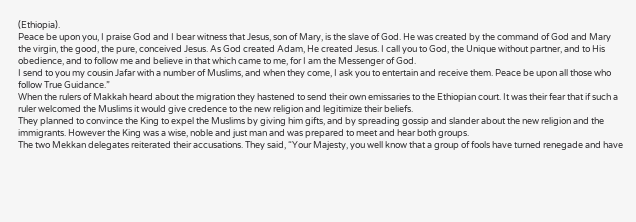(Ethiopia).
Peace be upon you, I praise God and I bear witness that Jesus, son of Mary, is the slave of God. He was created by the command of God and Mary the virgin, the good, the pure, conceived Jesus. As God created Adam, He created Jesus. I call you to God, the Unique without partner, and to His obedience, and to follow me and believe in that which came to me, for I am the Messenger of God.
I send to you my cousin Jafar with a number of Muslims, and when they come, I ask you to entertain and receive them. Peace be upon all those who follow True Guidance.”
When the rulers of Makkah heard about the migration they hastened to send their own emissaries to the Ethiopian court. It was their fear that if such a ruler welcomed the Muslims it would give credence to the new religion and legitimize their beliefs.
They planned to convince the King to expel the Muslims by giving him gifts, and by spreading gossip and slander about the new religion and the immigrants. However the King was a wise, noble and just man and was prepared to meet and hear both groups.
The two Mekkan delegates reiterated their accusations. They said, “Your Majesty, you well know that a group of fools have turned renegade and have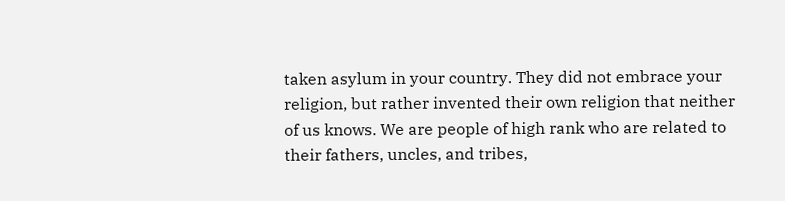taken asylum in your country. They did not embrace your religion, but rather invented their own religion that neither of us knows. We are people of high rank who are related to their fathers, uncles, and tribes,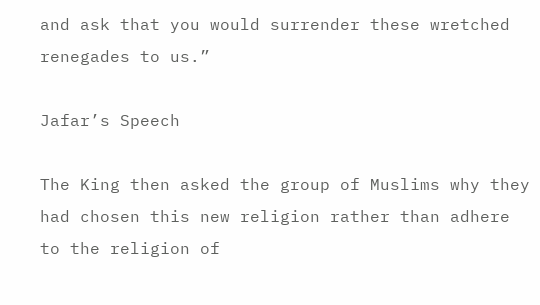and ask that you would surrender these wretched renegades to us.”

Jafar’s Speech

The King then asked the group of Muslims why they had chosen this new religion rather than adhere to the religion of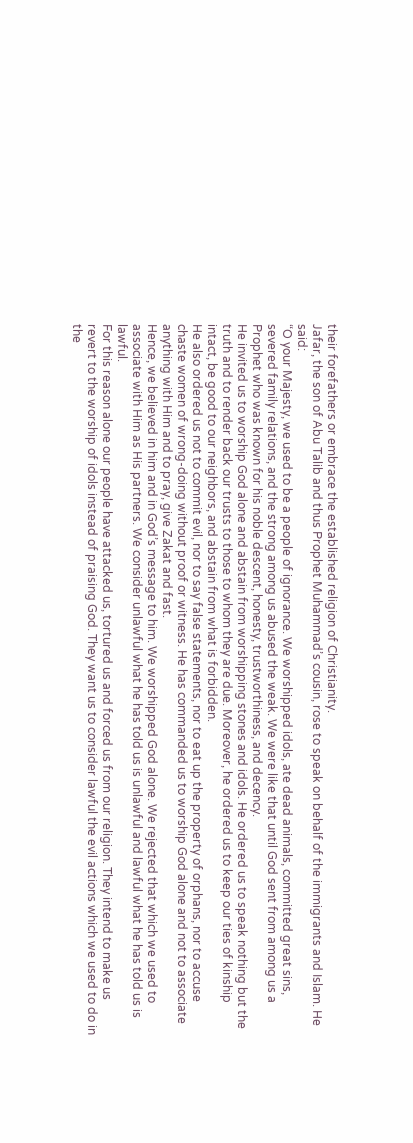their forefathers or embrace the established religion of Christianity.
Jafar, the son of Abu Talib and thus Prophet Muhammad’s cousin, rose to speak on behalf of the immigrants and Islam. He said:
“O your Majesty, we used to be a people of ignorance. We worshipped idols, ate dead animals, committed great sins, severed family relations, and the strong among us abused the weak. We were like that until God sent from among us a Prophet who was known for his noble descent, honesty, trustworthiness, and decency.
He invited us to worship God alone and abstain from worshipping stones and idols. He ordered us to speak nothing but the truth and to render back our trusts to those to whom they are due. Moreover, he ordered us to keep our ties of kinship intact, be good to our neighbors, and abstain from what is forbidden.
He also ordered us not to commit evil, nor to say false statements, nor to eat up the property of orphans, nor to accuse chaste women of wrong-doing without proof or witness. He has commanded us to worship God alone and not to associate anything with Him and to pray, give Zakat and fast.
Hence, we believed in him and in God’s message to him. We worshipped God alone. We rejected that which we used to associate with Him as His partners. We consider unlawful what he has told us is unlawful and lawful what he has told us is lawful.
For this reason alone our people have attacked us, tortured us and forced us from our religion. They intend to make us revert to the worship of idols instead of praising God. They want us to consider lawful the evil actions which we used to do in the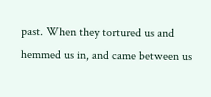past. When they tortured us and hemmed us in, and came between us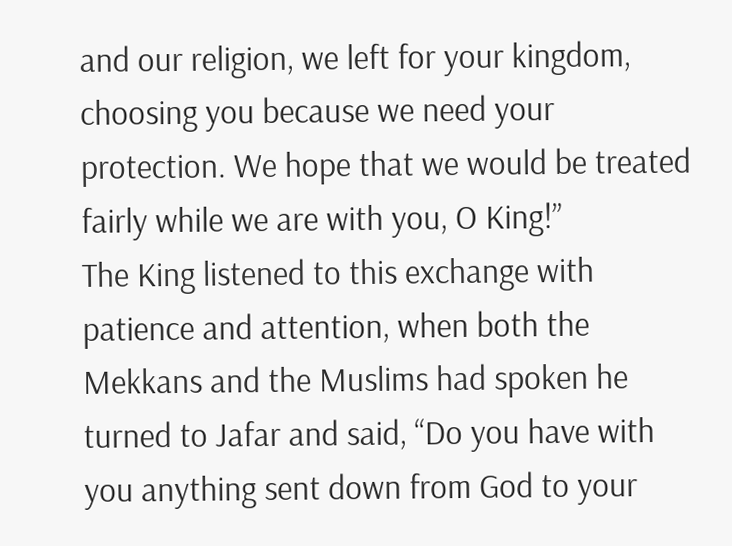and our religion, we left for your kingdom, choosing you because we need your protection. We hope that we would be treated fairly while we are with you, O King!”
The King listened to this exchange with patience and attention, when both the Mekkans and the Muslims had spoken he turned to Jafar and said, “Do you have with you anything sent down from God to your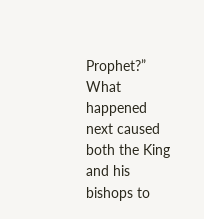Prophet?”
What happened next caused both the King and his bishops to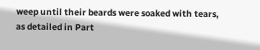weep until their beards were soaked with tears, as detailed in Part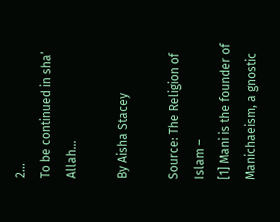2…
To be continued in sha’ Allah…

By Aisha Stacey

Source: The Religion of Islam –
[1] Mani is the founder of Manichaeism, a gnostic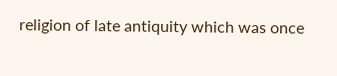religion of late antiquity which was once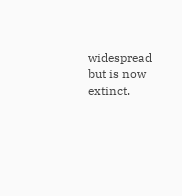widespread but is now extinct.